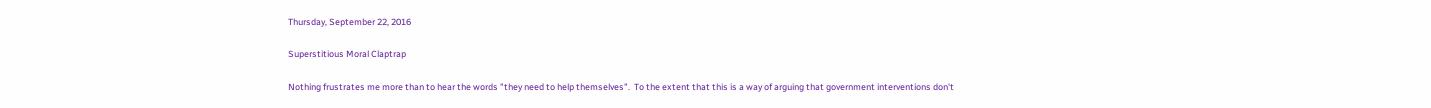Thursday, September 22, 2016

Superstitious Moral Claptrap

Nothing frustrates me more than to hear the words "they need to help themselves".  To the extent that this is a way of arguing that government interventions don't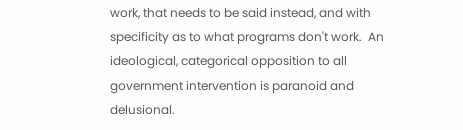work, that needs to be said instead, and with specificity as to what programs don't work.  An ideological, categorical opposition to all government intervention is paranoid and delusional.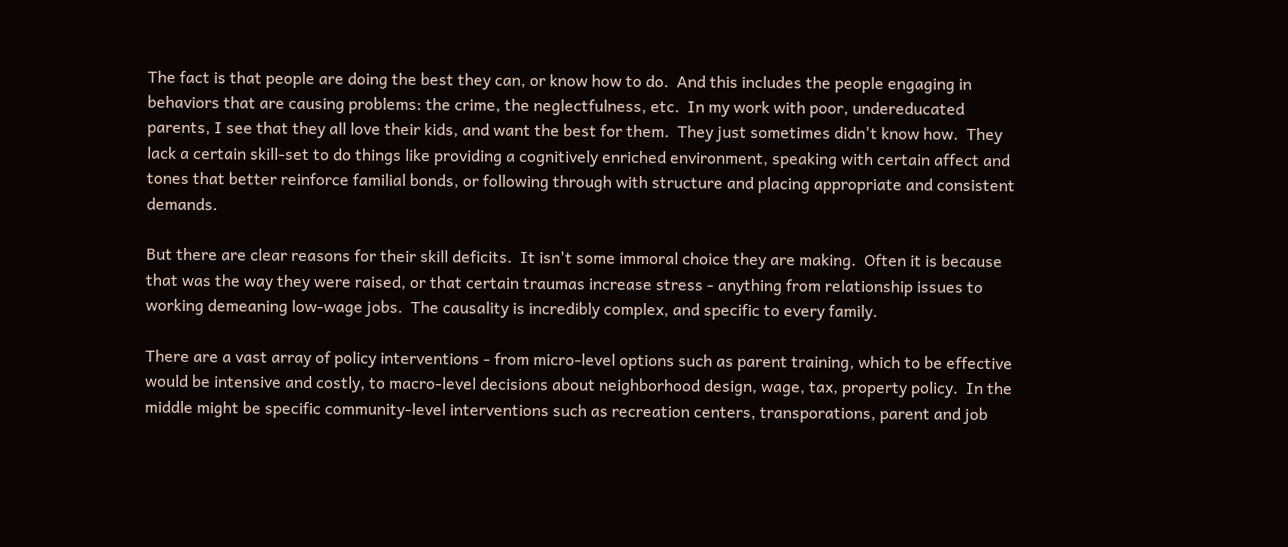The fact is that people are doing the best they can, or know how to do.  And this includes the people engaging in behaviors that are causing problems: the crime, the neglectfulness, etc.  In my work with poor, undereducated parents, I see that they all love their kids, and want the best for them.  They just sometimes didn't know how.  They lack a certain skill-set to do things like providing a cognitively enriched environment, speaking with certain affect and tones that better reinforce familial bonds, or following through with structure and placing appropriate and consistent  demands.

But there are clear reasons for their skill deficits.  It isn't some immoral choice they are making.  Often it is because that was the way they were raised, or that certain traumas increase stress - anything from relationship issues to working demeaning low-wage jobs.  The causality is incredibly complex, and specific to every family.

There are a vast array of policy interventions - from micro-level options such as parent training, which to be effective would be intensive and costly, to macro-level decisions about neighborhood design, wage, tax, property policy.  In the middle might be specific community-level interventions such as recreation centers, transporations, parent and job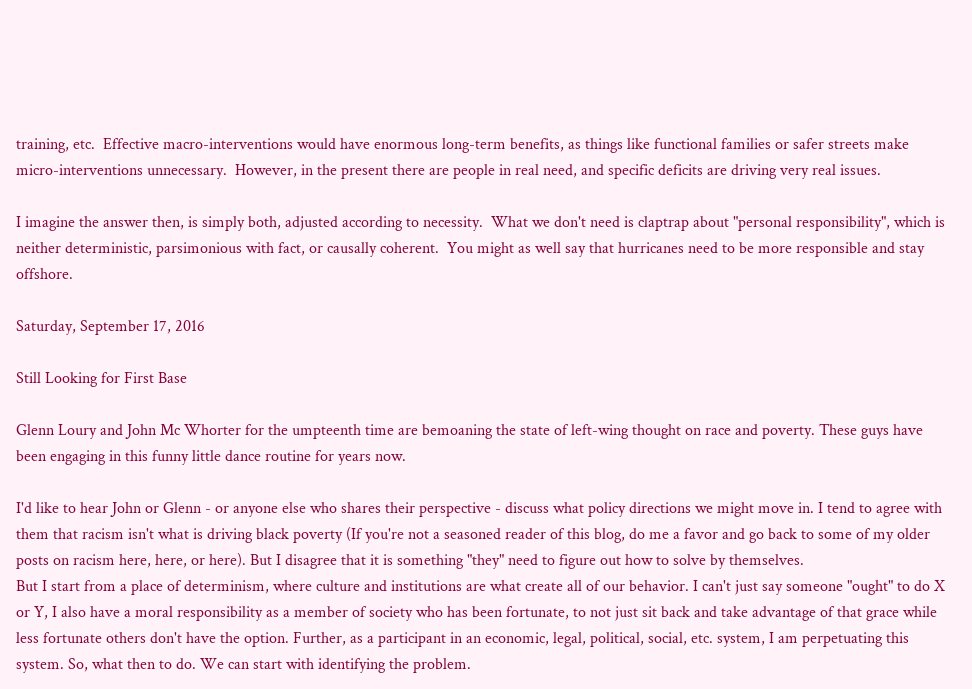training, etc.  Effective macro-interventions would have enormous long-term benefits, as things like functional families or safer streets make micro-interventions unnecessary.  However, in the present there are people in real need, and specific deficits are driving very real issues.

I imagine the answer then, is simply both, adjusted according to necessity.  What we don't need is claptrap about "personal responsibility", which is neither deterministic, parsimonious with fact, or causally coherent.  You might as well say that hurricanes need to be more responsible and stay offshore.

Saturday, September 17, 2016

Still Looking for First Base

Glenn Loury and John Mc Whorter for the umpteenth time are bemoaning the state of left-wing thought on race and poverty. These guys have been engaging in this funny little dance routine for years now.

I'd like to hear John or Glenn - or anyone else who shares their perspective - discuss what policy directions we might move in. I tend to agree with them that racism isn't what is driving black poverty (If you're not a seasoned reader of this blog, do me a favor and go back to some of my older posts on racism here, here, or here). But I disagree that it is something "they" need to figure out how to solve by themselves.
But I start from a place of determinism, where culture and institutions are what create all of our behavior. I can't just say someone "ought" to do X or Y, I also have a moral responsibility as a member of society who has been fortunate, to not just sit back and take advantage of that grace while less fortunate others don't have the option. Further, as a participant in an economic, legal, political, social, etc. system, I am perpetuating this system. So, what then to do. We can start with identifying the problem.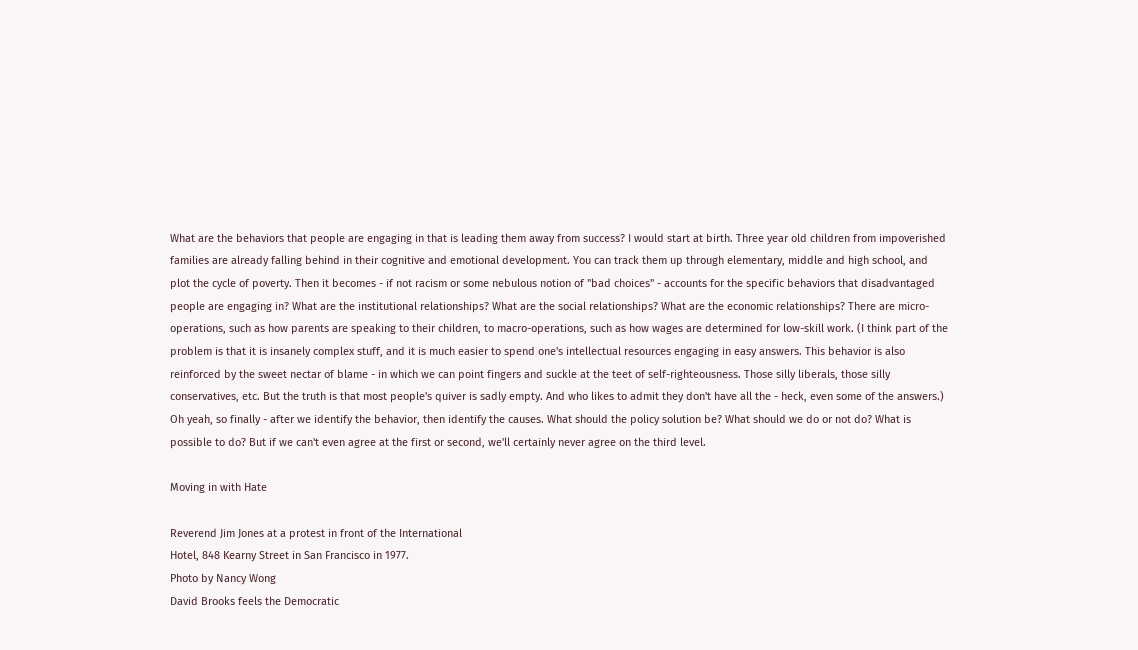What are the behaviors that people are engaging in that is leading them away from success? I would start at birth. Three year old children from impoverished families are already falling behind in their cognitive and emotional development. You can track them up through elementary, middle and high school, and plot the cycle of poverty. Then it becomes - if not racism or some nebulous notion of "bad choices" - accounts for the specific behaviors that disadvantaged people are engaging in? What are the institutional relationships? What are the social relationships? What are the economic relationships? There are micro-operations, such as how parents are speaking to their children, to macro-operations, such as how wages are determined for low-skill work. (I think part of the problem is that it is insanely complex stuff, and it is much easier to spend one's intellectual resources engaging in easy answers. This behavior is also reinforced by the sweet nectar of blame - in which we can point fingers and suckle at the teet of self-righteousness. Those silly liberals, those silly conservatives, etc. But the truth is that most people's quiver is sadly empty. And who likes to admit they don't have all the - heck, even some of the answers.) Oh yeah, so finally - after we identify the behavior, then identify the causes. What should the policy solution be? What should we do or not do? What is possible to do? But if we can't even agree at the first or second, we'll certainly never agree on the third level.

Moving in with Hate

Reverend Jim Jones at a protest in front of the International
Hotel, 848 Kearny Street in San Francisco in 1977.
Photo by Nancy Wong
David Brooks feels the Democratic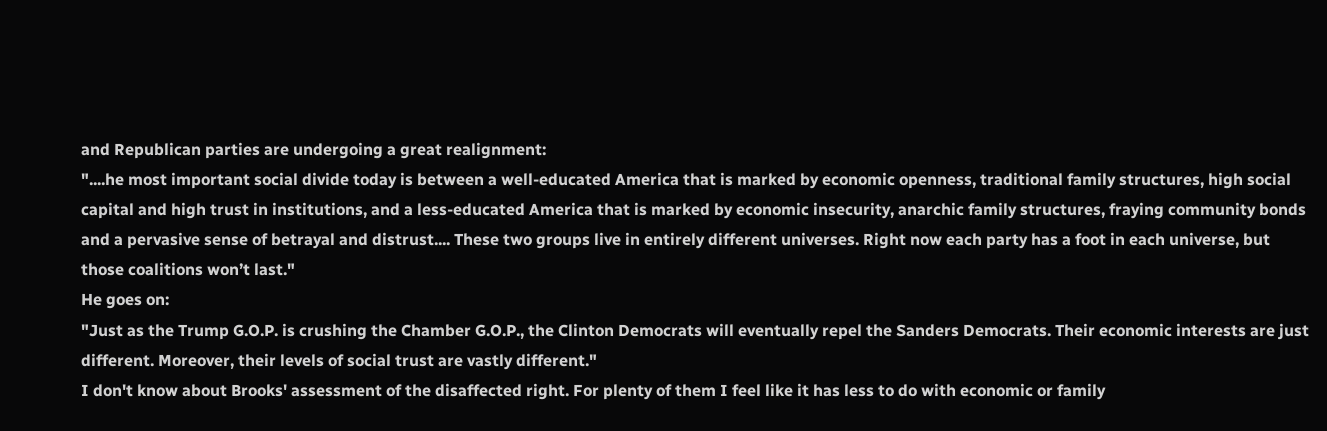and Republican parties are undergoing a great realignment:
"....he most important social divide today is between a well-educated America that is marked by economic openness, traditional family structures, high social capital and high trust in institutions, and a less-educated America that is marked by economic insecurity, anarchic family structures, fraying community bonds and a pervasive sense of betrayal and distrust.... These two groups live in entirely different universes. Right now each party has a foot in each universe, but those coalitions won’t last."
He goes on:
"Just as the Trump G.O.P. is crushing the Chamber G.O.P., the Clinton Democrats will eventually repel the Sanders Democrats. Their economic interests are just different. Moreover, their levels of social trust are vastly different."
I don't know about Brooks' assessment of the disaffected right. For plenty of them I feel like it has less to do with economic or family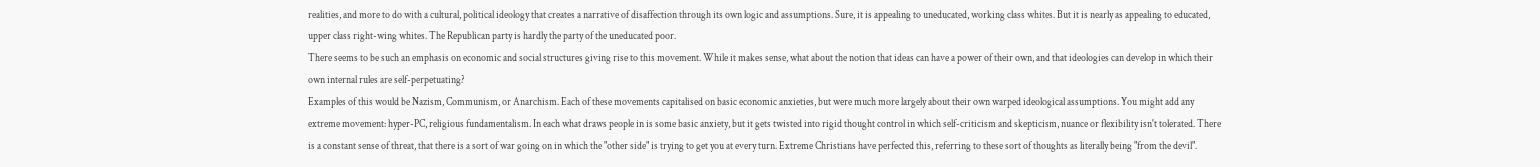realities, and more to do with a cultural, political ideology that creates a narrative of disaffection through its own logic and assumptions. Sure, it is appealing to uneducated, working class whites. But it is nearly as appealing to educated, upper class right-wing whites. The Republican party is hardly the party of the uneducated poor.
There seems to be such an emphasis on economic and social structures giving rise to this movement. While it makes sense, what about the notion that ideas can have a power of their own, and that ideologies can develop in which their own internal rules are self-perpetuating?
Examples of this would be Nazism, Communism, or Anarchism. Each of these movements capitalised on basic economic anxieties, but were much more largely about their own warped ideological assumptions. You might add any extreme movement: hyper-PC, religious fundamentalism. In each what draws people in is some basic anxiety, but it gets twisted into rigid thought control in which self-criticism and skepticism, nuance or flexibility isn't tolerated. There is a constant sense of threat, that there is a sort of war going on in which the "other side" is trying to get you at every turn. Extreme Christians have perfected this, referring to these sort of thoughts as literally being "from the devil".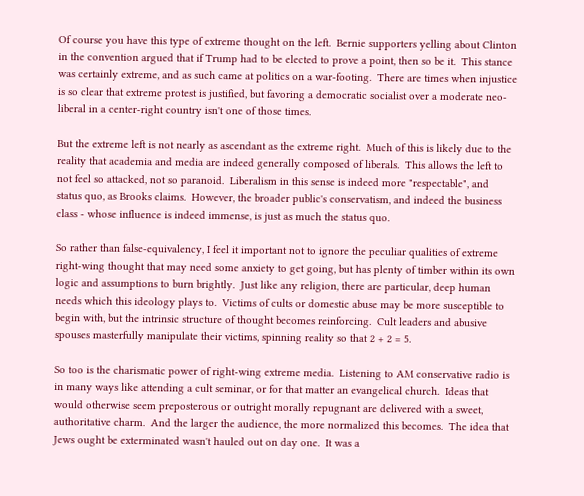Of course you have this type of extreme thought on the left.  Bernie supporters yelling about Clinton in the convention argued that if Trump had to be elected to prove a point, then so be it.  This stance was certainly extreme, and as such came at politics on a war-footing.  There are times when injustice is so clear that extreme protest is justified, but favoring a democratic socialist over a moderate neo-liberal in a center-right country isn't one of those times.

But the extreme left is not nearly as ascendant as the extreme right.  Much of this is likely due to the reality that academia and media are indeed generally composed of liberals.  This allows the left to not feel so attacked, not so paranoid.  Liberalism in this sense is indeed more "respectable", and status quo, as Brooks claims.  However, the broader public's conservatism, and indeed the business class - whose influence is indeed immense, is just as much the status quo.

So rather than false-equivalency, I feel it important not to ignore the peculiar qualities of extreme right-wing thought that may need some anxiety to get going, but has plenty of timber within its own logic and assumptions to burn brightly.  Just like any religion, there are particular, deep human needs which this ideology plays to.  Victims of cults or domestic abuse may be more susceptible to begin with, but the intrinsic structure of thought becomes reinforcing.  Cult leaders and abusive spouses masterfully manipulate their victims, spinning reality so that 2 + 2 = 5.

So too is the charismatic power of right-wing extreme media.  Listening to AM conservative radio is in many ways like attending a cult seminar, or for that matter an evangelical church.  Ideas that would otherwise seem preposterous or outright morally repugnant are delivered with a sweet, authoritative charm.  And the larger the audience, the more normalized this becomes.  The idea that Jews ought be exterminated wasn't hauled out on day one.  It was a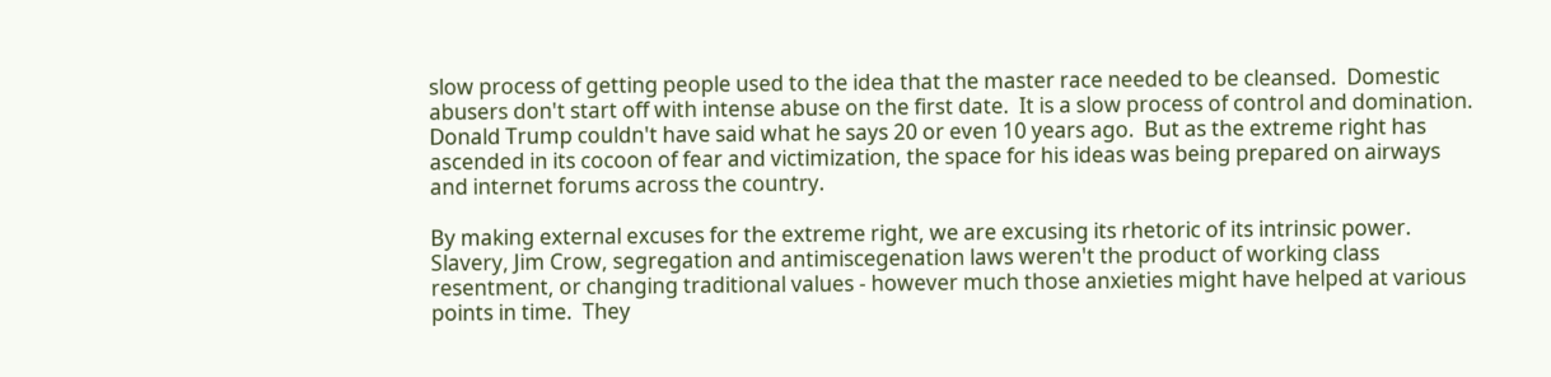slow process of getting people used to the idea that the master race needed to be cleansed.  Domestic abusers don't start off with intense abuse on the first date.  It is a slow process of control and domination.  Donald Trump couldn't have said what he says 20 or even 10 years ago.  But as the extreme right has ascended in its cocoon of fear and victimization, the space for his ideas was being prepared on airways and internet forums across the country.

By making external excuses for the extreme right, we are excusing its rhetoric of its intrinsic power.  Slavery, Jim Crow, segregation and antimiscegenation laws weren't the product of working class resentment, or changing traditional values - however much those anxieties might have helped at various points in time.  They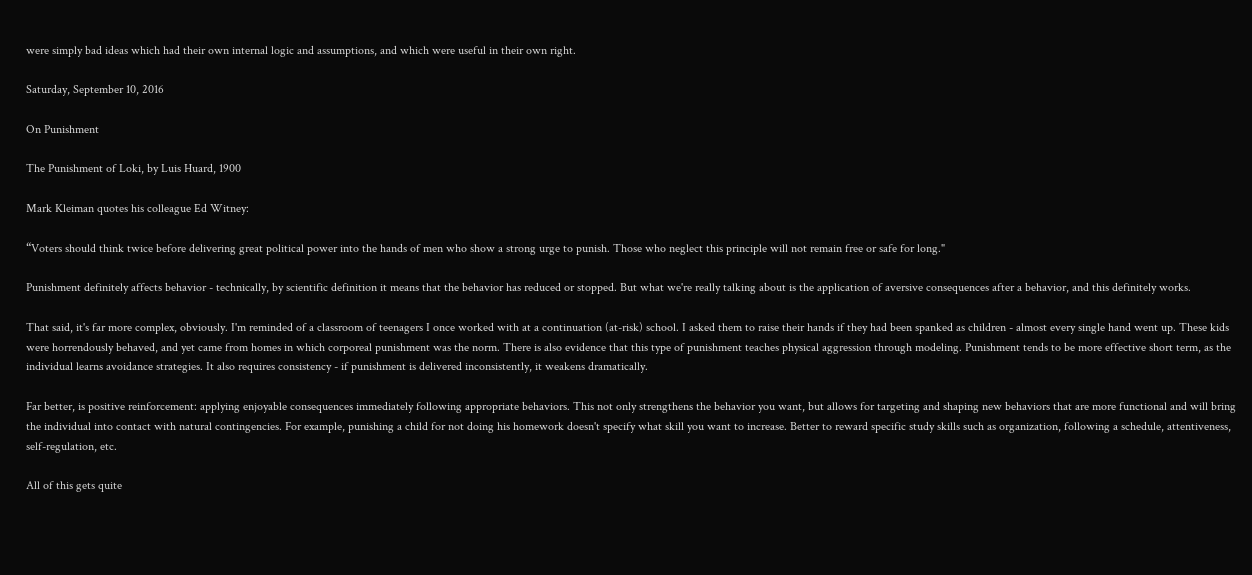were simply bad ideas which had their own internal logic and assumptions, and which were useful in their own right.

Saturday, September 10, 2016

On Punishment

The Punishment of Loki, by Luis Huard, 1900

Mark Kleiman quotes his colleague Ed Witney:

“Voters should think twice before delivering great political power into the hands of men who show a strong urge to punish. Those who neglect this principle will not remain free or safe for long."

Punishment definitely affects behavior - technically, by scientific definition it means that the behavior has reduced or stopped. But what we're really talking about is the application of aversive consequences after a behavior, and this definitely works.

That said, it's far more complex, obviously. I'm reminded of a classroom of teenagers I once worked with at a continuation (at-risk) school. I asked them to raise their hands if they had been spanked as children - almost every single hand went up. These kids were horrendously behaved, and yet came from homes in which corporeal punishment was the norm. There is also evidence that this type of punishment teaches physical aggression through modeling. Punishment tends to be more effective short term, as the individual learns avoidance strategies. It also requires consistency - if punishment is delivered inconsistently, it weakens dramatically.

Far better, is positive reinforcement: applying enjoyable consequences immediately following appropriate behaviors. This not only strengthens the behavior you want, but allows for targeting and shaping new behaviors that are more functional and will bring the individual into contact with natural contingencies. For example, punishing a child for not doing his homework doesn't specify what skill you want to increase. Better to reward specific study skills such as organization, following a schedule, attentiveness, self-regulation, etc.

All of this gets quite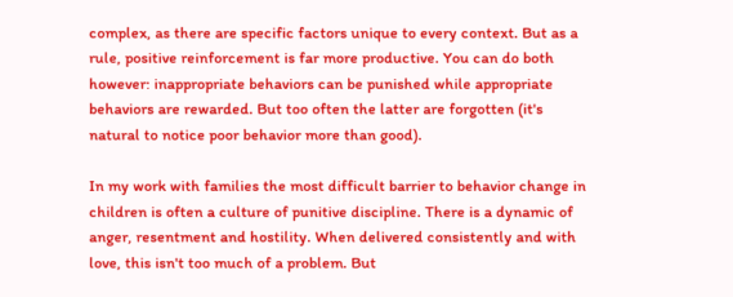complex, as there are specific factors unique to every context. But as a rule, positive reinforcement is far more productive. You can do both however: inappropriate behaviors can be punished while appropriate behaviors are rewarded. But too often the latter are forgotten (it's natural to notice poor behavior more than good).

In my work with families the most difficult barrier to behavior change in children is often a culture of punitive discipline. There is a dynamic of anger, resentment and hostility. When delivered consistently and with love, this isn't too much of a problem. But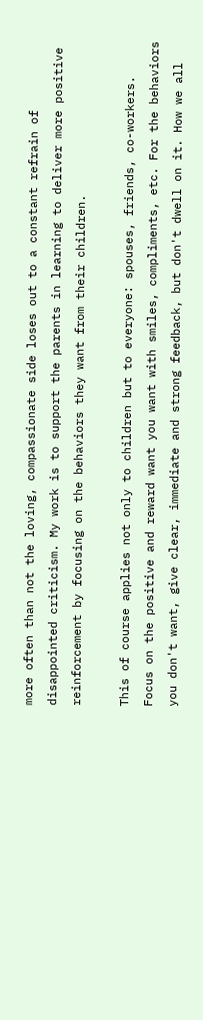more often than not the loving, compassionate side loses out to a constant refrain of disappointed criticism. My work is to support the parents in learning to deliver more positive reinforcement by focusing on the behaviors they want from their children.

This of course applies not only to children but to everyone: spouses, friends, co-workers. Focus on the positive and reward want you want with smiles, compliments, etc. For the behaviors you don't want, give clear, immediate and strong feedback, but don't dwell on it. How we all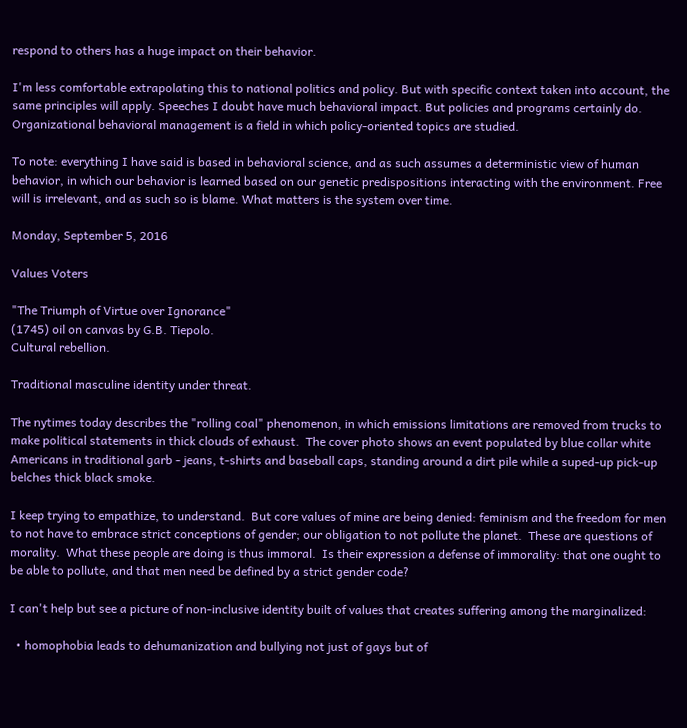respond to others has a huge impact on their behavior.

I'm less comfortable extrapolating this to national politics and policy. But with specific context taken into account, the same principles will apply. Speeches I doubt have much behavioral impact. But policies and programs certainly do. Organizational behavioral management is a field in which policy-oriented topics are studied.

To note: everything I have said is based in behavioral science, and as such assumes a deterministic view of human behavior, in which our behavior is learned based on our genetic predispositions interacting with the environment. Free will is irrelevant, and as such so is blame. What matters is the system over time.

Monday, September 5, 2016

Values Voters

"The Triumph of Virtue over Ignorance"
(1745) oil on canvas by G.B. Tiepolo.
Cultural rebellion.

Traditional masculine identity under threat.

The nytimes today describes the "rolling coal" phenomenon, in which emissions limitations are removed from trucks to make political statements in thick clouds of exhaust.  The cover photo shows an event populated by blue collar white Americans in traditional garb - jeans, t-shirts and baseball caps, standing around a dirt pile while a suped-up pick-up belches thick black smoke.

I keep trying to empathize, to understand.  But core values of mine are being denied: feminism and the freedom for men to not have to embrace strict conceptions of gender; our obligation to not pollute the planet.  These are questions of morality.  What these people are doing is thus immoral.  Is their expression a defense of immorality: that one ought to be able to pollute, and that men need be defined by a strict gender code?

I can't help but see a picture of non-inclusive identity built of values that creates suffering among the marginalized:

  • homophobia leads to dehumanization and bullying not just of gays but of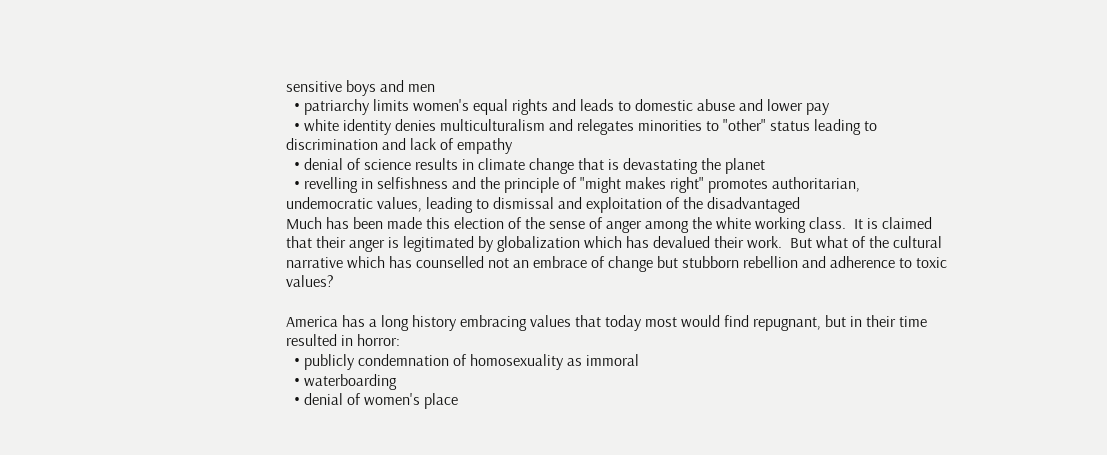sensitive boys and men
  • patriarchy limits women's equal rights and leads to domestic abuse and lower pay
  • white identity denies multiculturalism and relegates minorities to "other" status leading to discrimination and lack of empathy
  • denial of science results in climate change that is devastating the planet
  • revelling in selfishness and the principle of "might makes right" promotes authoritarian, undemocratic values, leading to dismissal and exploitation of the disadvantaged
Much has been made this election of the sense of anger among the white working class.  It is claimed that their anger is legitimated by globalization which has devalued their work.  But what of the cultural narrative which has counselled not an embrace of change but stubborn rebellion and adherence to toxic values?

America has a long history embracing values that today most would find repugnant, but in their time resulted in horror:
  • publicly condemnation of homosexuality as immoral
  • waterboarding
  • denial of women's place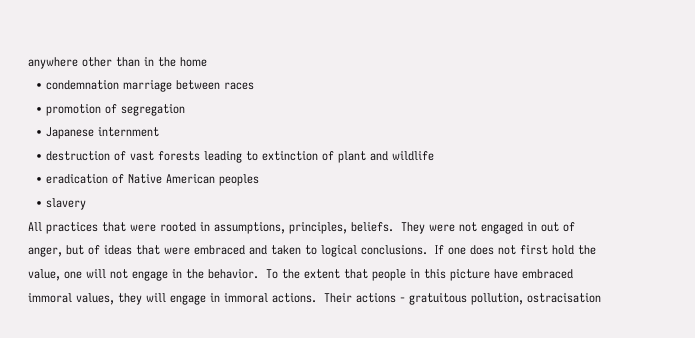anywhere other than in the home
  • condemnation marriage between races
  • promotion of segregation
  • Japanese internment
  • destruction of vast forests leading to extinction of plant and wildlife
  • eradication of Native American peoples
  • slavery
All practices that were rooted in assumptions, principles, beliefs.  They were not engaged in out of anger, but of ideas that were embraced and taken to logical conclusions.  If one does not first hold the value, one will not engage in the behavior.  To the extent that people in this picture have embraced immoral values, they will engage in immoral actions.  Their actions - gratuitous pollution, ostracisation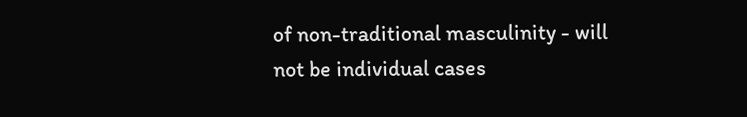of non-traditional masculinity - will not be individual cases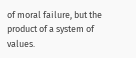of moral failure, but the product of a system of values.